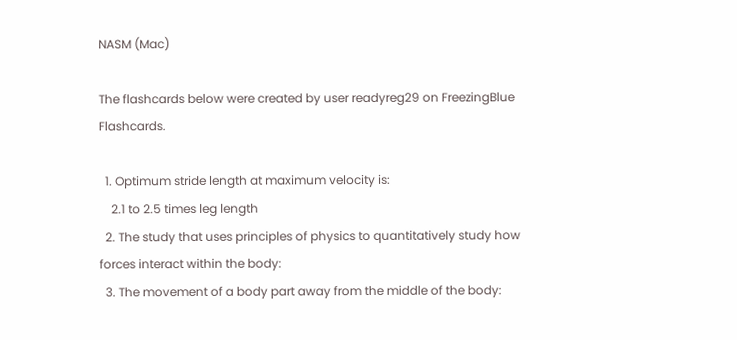NASM (Mac)

The flashcards below were created by user readyreg29 on FreezingBlue Flashcards.

  1. Optimum stride length at maximum velocity is:
    2.1 to 2.5 times leg length
  2. The study that uses principles of physics to quantitatively study how forces interact within the body:
  3. The movement of a body part away from the middle of the body: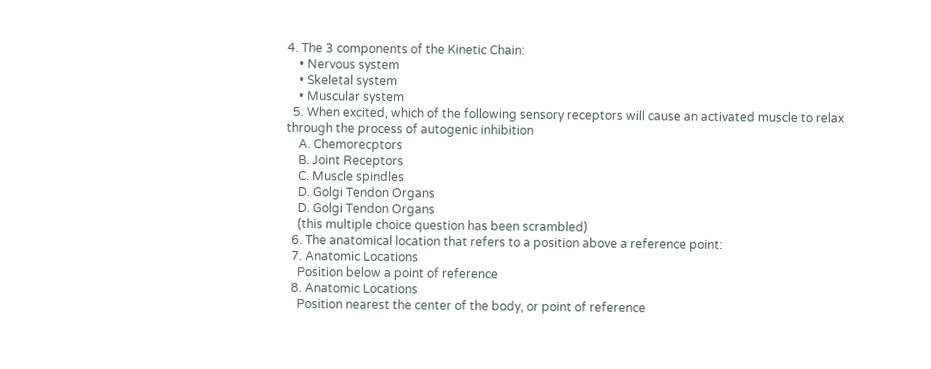4. The 3 components of the Kinetic Chain:
    • Nervous system
    • Skeletal system
    • Muscular system
  5. When excited, which of the following sensory receptors will cause an activated muscle to relax through the process of autogenic inhibition
    A. Chemorecptors
    B. Joint Receptors
    C. Muscle spindles
    D. Golgi Tendon Organs
    D. Golgi Tendon Organs
    (this multiple choice question has been scrambled)
  6. The anatomical location that refers to a position above a reference point:
  7. Anatomic Locations
    Position below a point of reference
  8. Anatomic Locations
    Position nearest the center of the body, or point of reference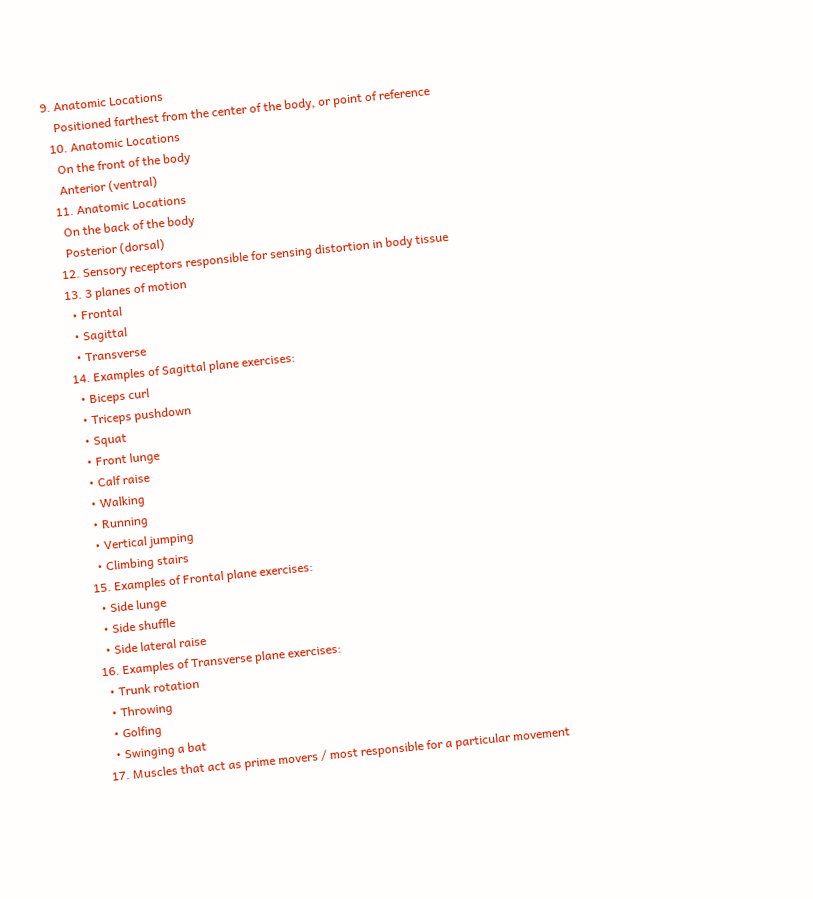9. Anatomic Locations
    Positioned farthest from the center of the body, or point of reference
  10. Anatomic Locations
    On the front of the body
    Anterior (ventral)
  11. Anatomic Locations
    On the back of the body
    Posterior (dorsal)
  12. Sensory receptors responsible for sensing distortion in body tissue
  13. 3 planes of motion
    • Frontal
    • Sagittal
    • Transverse
  14. Examples of Sagittal plane exercises:
    • Biceps curl
    • Triceps pushdown
    • Squat
    • Front lunge
    • Calf raise
    • Walking
    • Running
    • Vertical jumping
    • Climbing stairs
  15. Examples of Frontal plane exercises:
    • Side lunge
    • Side shuffle
    • Side lateral raise
  16. Examples of Transverse plane exercises:
    • Trunk rotation
    • Throwing
    • Golfing
    • Swinging a bat
  17. Muscles that act as prime movers / most responsible for a particular movement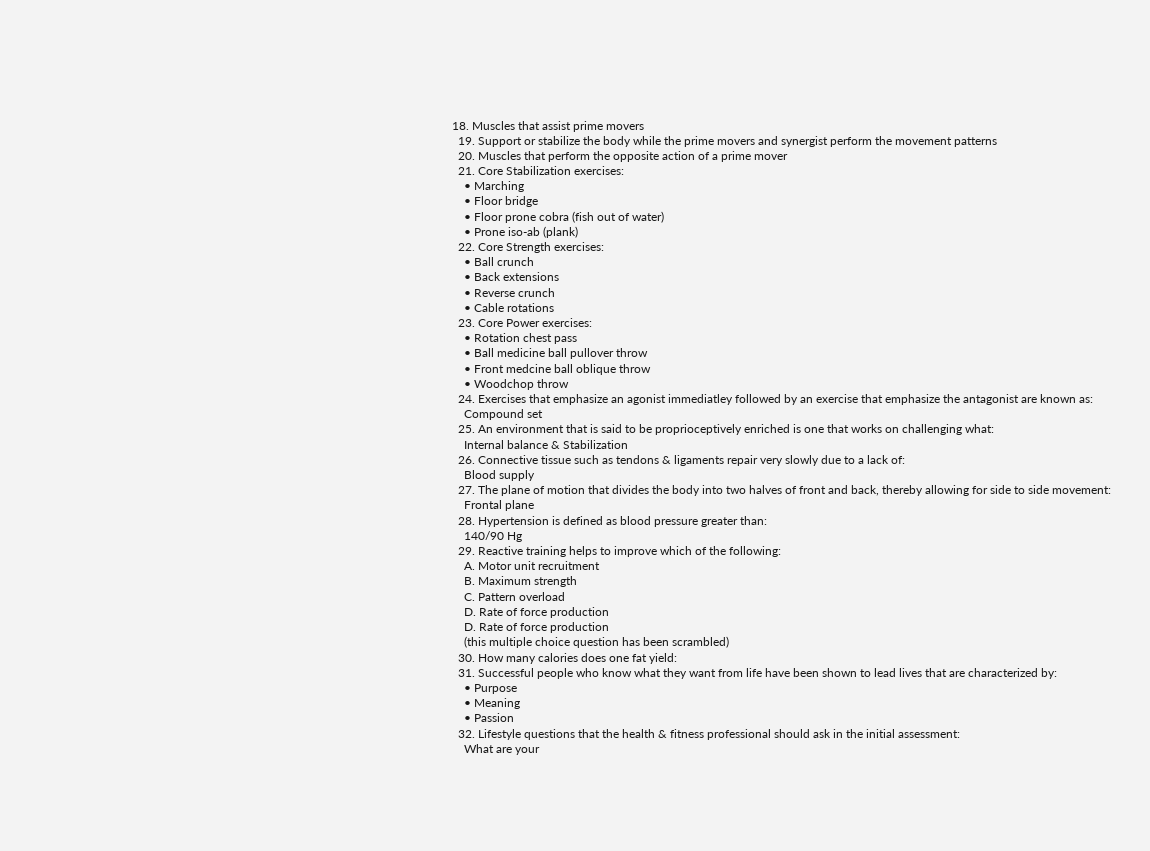18. Muscles that assist prime movers
  19. Support or stabilize the body while the prime movers and synergist perform the movement patterns
  20. Muscles that perform the opposite action of a prime mover
  21. Core Stabilization exercises:
    • Marching
    • Floor bridge
    • Floor prone cobra (fish out of water)
    • Prone iso-ab (plank)
  22. Core Strength exercises:
    • Ball crunch
    • Back extensions
    • Reverse crunch
    • Cable rotations
  23. Core Power exercises:
    • Rotation chest pass
    • Ball medicine ball pullover throw
    • Front medcine ball oblique throw
    • Woodchop throw
  24. Exercises that emphasize an agonist immediatley followed by an exercise that emphasize the antagonist are known as:
    Compound set
  25. An environment that is said to be proprioceptively enriched is one that works on challenging what:
    Internal balance & Stabilization
  26. Connective tissue such as tendons & ligaments repair very slowly due to a lack of:
    Blood supply
  27. The plane of motion that divides the body into two halves of front and back, thereby allowing for side to side movement:
    Frontal plane
  28. Hypertension is defined as blood pressure greater than:
    140/90 Hg
  29. Reactive training helps to improve which of the following:
    A. Motor unit recruitment
    B. Maximum strength
    C. Pattern overload
    D. Rate of force production
    D. Rate of force production
    (this multiple choice question has been scrambled)
  30. How many calories does one fat yield:
  31. Successful people who know what they want from life have been shown to lead lives that are characterized by:
    • Purpose
    • Meaning
    • Passion
  32. Lifestyle questions that the health & fitness professional should ask in the initial assessment:
    What are your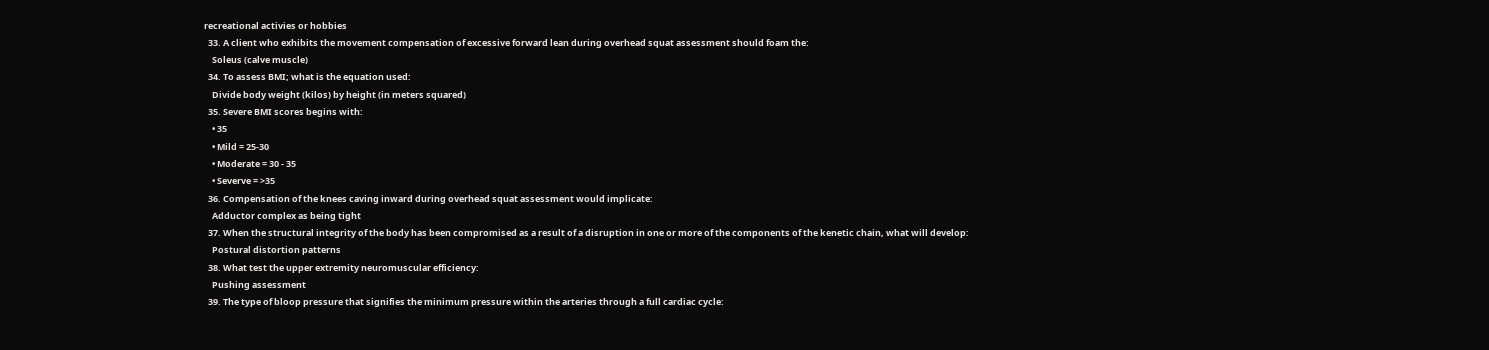recreational activies or hobbies
  33. A client who exhibits the movement compensation of excessive forward lean during overhead squat assessment should foam the:
    Soleus (calve muscle)
  34. To assess BMI; what is the equation used:
    Divide body weight (kilos) by height (in meters squared)
  35. Severe BMI scores begins with:
    • 35
    • Mild = 25-30
    • Moderate = 30 - 35
    • Severve = >35
  36. Compensation of the knees caving inward during overhead squat assessment would implicate:
    Adductor complex as being tight
  37. When the structural integrity of the body has been compromised as a result of a disruption in one or more of the components of the kenetic chain, what will develop:
    Postural distortion patterns
  38. What test the upper extremity neuromuscular efficiency:
    Pushing assessment
  39. The type of bloop pressure that signifies the minimum pressure within the arteries through a full cardiac cycle: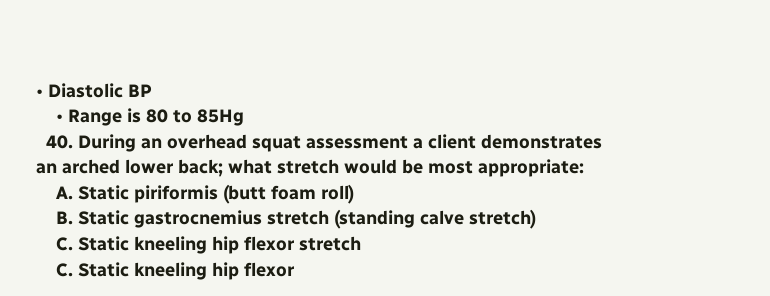• Diastolic BP
    • Range is 80 to 85Hg
  40. During an overhead squat assessment a client demonstrates an arched lower back; what stretch would be most appropriate:
    A. Static piriformis (butt foam roll)
    B. Static gastrocnemius stretch (standing calve stretch)
    C. Static kneeling hip flexor stretch
    C. Static kneeling hip flexor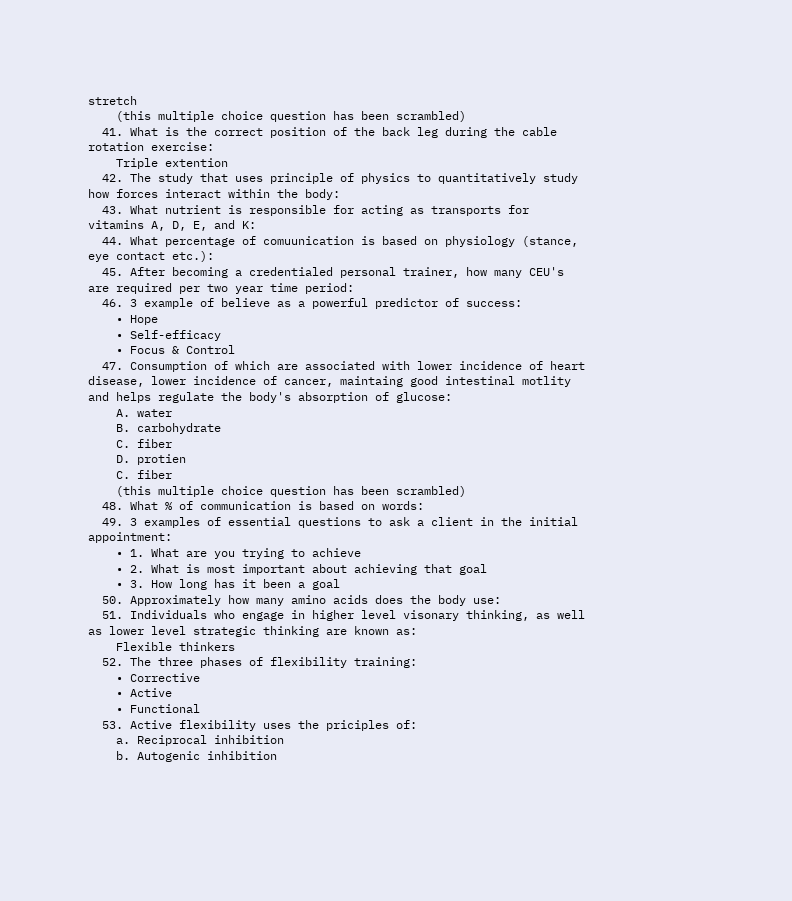stretch
    (this multiple choice question has been scrambled)
  41. What is the correct position of the back leg during the cable rotation exercise:
    Triple extention
  42. The study that uses principle of physics to quantitatively study how forces interact within the body:
  43. What nutrient is responsible for acting as transports for vitamins A, D, E, and K:
  44. What percentage of comuunication is based on physiology (stance, eye contact etc.):
  45. After becoming a credentialed personal trainer, how many CEU's are required per two year time period:
  46. 3 example of believe as a powerful predictor of success:
    • Hope
    • Self-efficacy
    • Focus & Control
  47. Consumption of which are associated with lower incidence of heart disease, lower incidence of cancer, maintaing good intestinal motlity and helps regulate the body's absorption of glucose:
    A. water
    B. carbohydrate
    C. fiber
    D. protien
    C. fiber
    (this multiple choice question has been scrambled)
  48. What % of communication is based on words:
  49. 3 examples of essential questions to ask a client in the initial appointment:
    • 1. What are you trying to achieve
    • 2. What is most important about achieving that goal
    • 3. How long has it been a goal
  50. Approximately how many amino acids does the body use:
  51. Individuals who engage in higher level visonary thinking, as well as lower level strategic thinking are known as:
    Flexible thinkers
  52. The three phases of flexibility training:
    • Corrective
    • Active
    • Functional
  53. Active flexibility uses the priciples of:
    a. Reciprocal inhibition
    b. Autogenic inhibition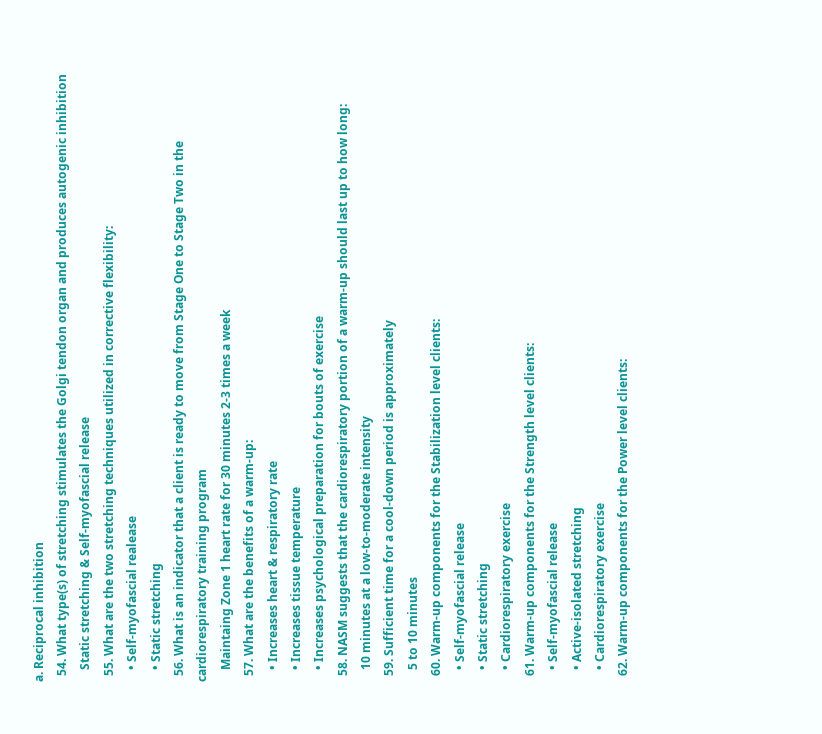a. Reciprocal inhibition
  54. What type(s) of stretching stimulates the Golgi tendon organ and produces autogenic inhibition
    Static stretching & Self-myofascial release
  55. What are the two stretching techniques utilized in corrective flexibility:
    • Self-myofascial realease
    • Static stretching
  56. What is an indicator that a client is ready to move from Stage One to Stage Two in the cardiorespiratory training program
    Maintaing Zone 1 heart rate for 30 minutes 2-3 times a week
  57. What are the benefits of a warm-up:
    • Increases heart & respiratory rate
    • Increases tissue temperature
    • Increases psychological preparation for bouts of exercise
  58. NASM suggests that the cardiorespiratory portion of a warm-up should last up to how long:
    10 minutes at a low-to-moderate intensity
  59. Sufficient time for a cool-down period is approximately
    5 to 10 minutes
  60. Warm-up components for the Stabilization level clients:
    • Self-myofascial release
    • Static stretching
    • Cardiorespiratory exercise
  61. Warm-up components for the Strength level clients:
    • Self-myofascial release
    • Active-isolated stretching
    • Cardiorespiratory exercise
  62. Warm-up components for the Power level clients: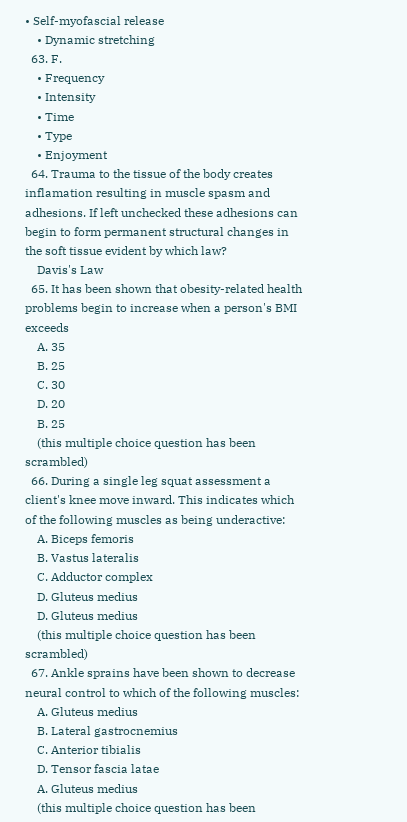• Self-myofascial release
    • Dynamic stretching
  63. F.
    • Frequency
    • Intensity
    • Time
    • Type
    • Enjoyment
  64. Trauma to the tissue of the body creates inflamation resulting in muscle spasm and adhesions. If left unchecked these adhesions can begin to form permanent structural changes in the soft tissue evident by which law?
    Davis's Law
  65. It has been shown that obesity-related health problems begin to increase when a person's BMI exceeds
    A. 35
    B. 25
    C. 30
    D. 20
    B. 25
    (this multiple choice question has been scrambled)
  66. During a single leg squat assessment a client's knee move inward. This indicates which of the following muscles as being underactive:
    A. Biceps femoris
    B. Vastus lateralis
    C. Adductor complex
    D. Gluteus medius
    D. Gluteus medius
    (this multiple choice question has been scrambled)
  67. Ankle sprains have been shown to decrease neural control to which of the following muscles:
    A. Gluteus medius
    B. Lateral gastrocnemius
    C. Anterior tibialis
    D. Tensor fascia latae
    A. Gluteus medius
    (this multiple choice question has been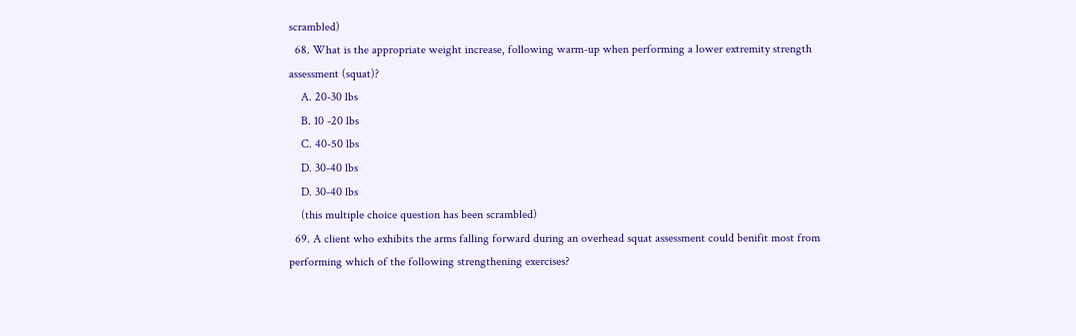scrambled)
  68. What is the appropriate weight increase, following warm-up when performing a lower extremity strength assessment (squat)?
    A. 20-30 lbs
    B. 10 -20 lbs
    C. 40-50 lbs
    D. 30-40 lbs
    D. 30-40 lbs
    (this multiple choice question has been scrambled)
  69. A client who exhibits the arms falling forward during an overhead squat assessment could benifit most from performing which of the following strengthening exercises?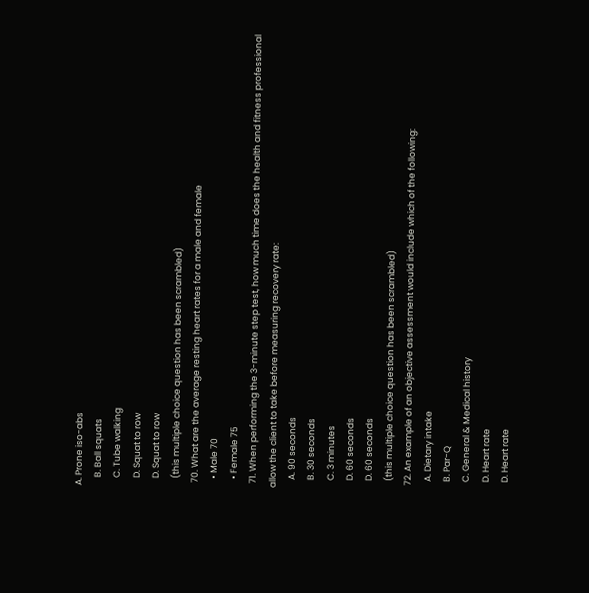A. Prone iso-abs
    B. Ball squats
    C. Tube walking
    D. Squat to row
    D. Squat to row
    (this multiple choice question has been scrambled)
  70. What are the average resting heart rates for a male and female
    • Male 70
    • Female 75
  71. When performing the 3-minute step test, how much time does the health and fitness professional allow the client to take before measuring recovery rate:
    A. 90 seconds
    B. 30 seconds
    C. 3 minutes
    D. 60 seconds
    D. 60 seconds
    (this multiple choice question has been scrambled)
  72. An example of an objective assessment would include which of the following:
    A. Dietary intake
    B. Par-Q
    C. General & Medical history
    D. Heart rate
    D. Heart rate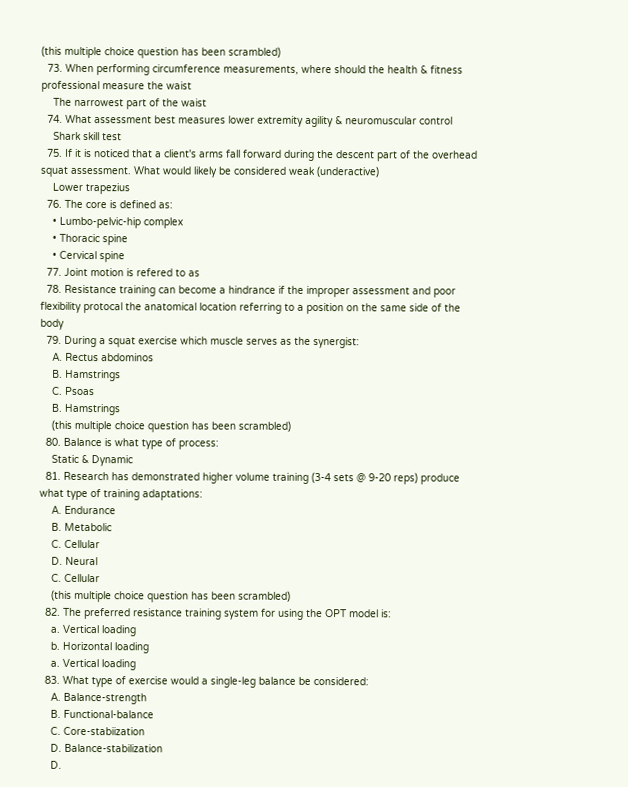(this multiple choice question has been scrambled)
  73. When performing circumference measurements, where should the health & fitness professional measure the waist
    The narrowest part of the waist
  74. What assessment best measures lower extremity agility & neuromuscular control
    Shark skill test
  75. If it is noticed that a client's arms fall forward during the descent part of the overhead squat assessment. What would likely be considered weak (underactive)
    Lower trapezius
  76. The core is defined as:
    • Lumbo-pelvic-hip complex
    • Thoracic spine
    • Cervical spine
  77. Joint motion is refered to as
  78. Resistance training can become a hindrance if the improper assessment and poor flexibility protocal the anatomical location referring to a position on the same side of the body
  79. During a squat exercise which muscle serves as the synergist:
    A. Rectus abdominos
    B. Hamstrings
    C. Psoas
    B. Hamstrings
    (this multiple choice question has been scrambled)
  80. Balance is what type of process:
    Static & Dynamic
  81. Research has demonstrated higher volume training (3-4 sets @ 9-20 reps) produce what type of training adaptations:
    A. Endurance
    B. Metabolic
    C. Cellular
    D. Neural
    C. Cellular
    (this multiple choice question has been scrambled)
  82. The preferred resistance training system for using the OPT model is:
    a. Vertical loading
    b. Horizontal loading
    a. Vertical loading
  83. What type of exercise would a single-leg balance be considered:
    A. Balance-strength
    B. Functional-balance
    C. Core-stabiization
    D. Balance-stabilization
    D.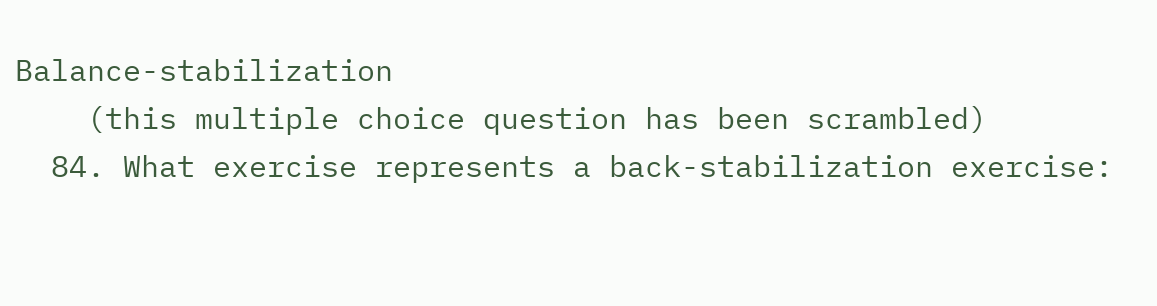Balance-stabilization
    (this multiple choice question has been scrambled)
  84. What exercise represents a back-stabilization exercise: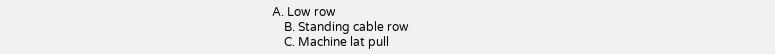A. Low row
    B. Standing cable row
    C. Machine lat pull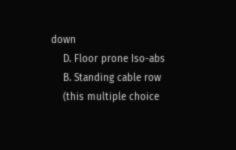down
    D. Floor prone Iso-abs
    B. Standing cable row
    (this multiple choice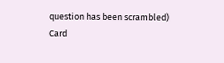question has been scrambled)
Card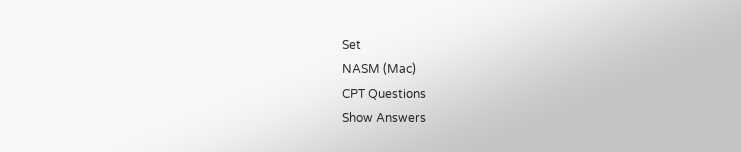Set
NASM (Mac)
CPT Questions
Show Answers